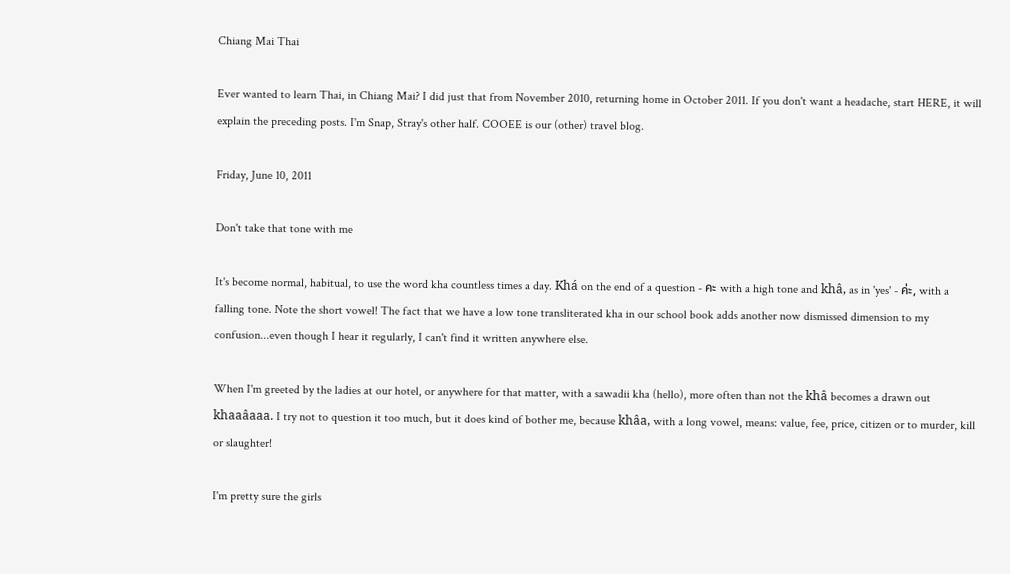Chiang Mai Thai

Ever wanted to learn Thai, in Chiang Mai? I did just that from November 2010, returning home in October 2011. If you don't want a headache, start HERE, it will explain the preceding posts. I'm Snap, Stray's other half. COOEE is our (other) travel blog.

Friday, June 10, 2011

Don't take that tone with me

It's become normal, habitual, to use the word kha countless times a day. Khá on the end of a question - คะ with a high tone and khâ, as in 'yes' - ค่ะ, with a falling tone. Note the short vowel! The fact that we have a low tone transliterated kha in our school book adds another now dismissed dimension to my confusion...even though I hear it regularly, I can't find it written anywhere else.

When I'm greeted by the ladies at our hotel, or anywhere for that matter, with a sawadii kha (hello), more often than not the khâ becomes a drawn out khaaâaaa. I try not to question it too much, but it does kind of bother me, because khâa, with a long vowel, means: value, fee, price, citizen or to murder, kill or slaughter!

I'm pretty sure the girls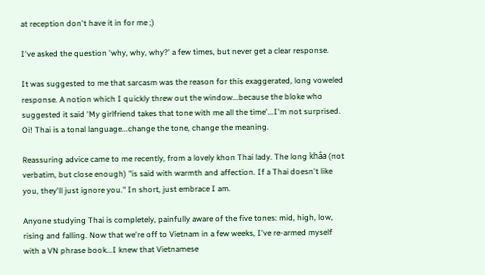at reception don't have it in for me ;)

I've asked the question 'why, why, why?' a few times, but never get a clear response.

It was suggested to me that sarcasm was the reason for this exaggerated, long voweled response. A notion which I quickly threw out the window...because the bloke who suggested it said 'My girlfriend takes that tone with me all the time'...I'm not surprised. Oi! Thai is a tonal language...change the tone, change the meaning.

Reassuring advice came to me recently, from a lovely khon Thai lady. The long khâa (not verbatim, but close enough) "is said with warmth and affection. If a Thai doesn't like you, they'll just ignore you." In short, just embrace I am.

Anyone studying Thai is completely, painfully aware of the five tones: mid, high, low, rising and falling. Now that we're off to Vietnam in a few weeks, I've re-armed myself with a VN phrase book...I knew that Vietnamese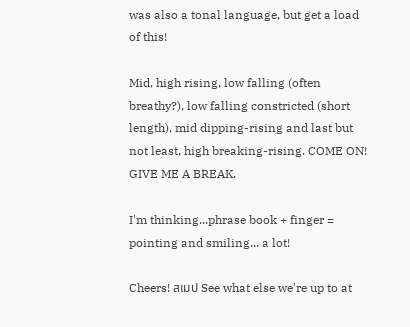was also a tonal language, but get a load of this!

Mid, high rising, low falling (often breathy?), low falling constricted (short length), mid dipping-rising and last but not least, high breaking-rising. COME ON! GIVE ME A BREAK.

I'm thinking...phrase book + finger = pointing and smiling... a lot!

Cheers! สเมป See what else we're up to at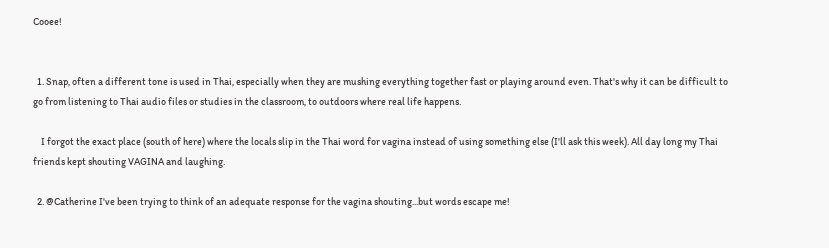Cooee!


  1. Snap, often a different tone is used in Thai, especially when they are mushing everything together fast or playing around even. That's why it can be difficult to go from listening to Thai audio files or studies in the classroom, to outdoors where real life happens.

    I forgot the exact place (south of here) where the locals slip in the Thai word for vagina instead of using something else (I'll ask this week). All day long my Thai friends kept shouting VAGINA and laughing.

  2. @Catherine I've been trying to think of an adequate response for the vagina shouting...but words escape me!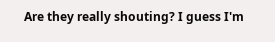Are they really shouting? I guess I'm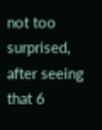not too surprised, after seeing that 6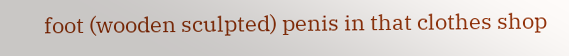foot (wooden sculpted) penis in that clothes shop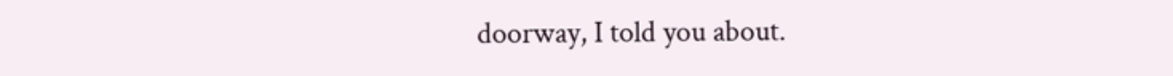doorway, I told you about.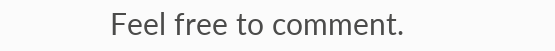Feel free to comment.